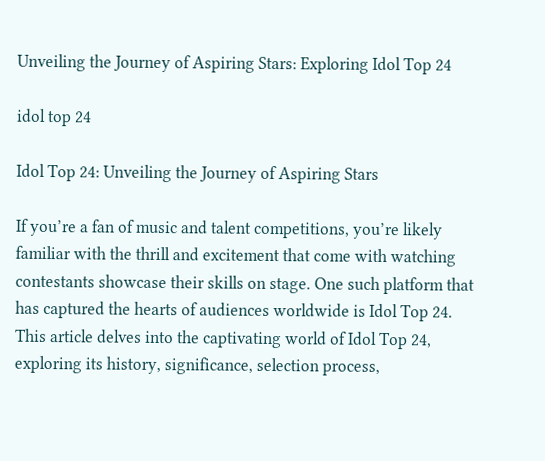Unveiling the Journey of Aspiring Stars: Exploring Idol Top 24

idol top 24

Idol Top 24: Unveiling the Journey of Aspiring Stars

If you’re a fan of music and talent competitions, you’re likely familiar with the thrill and excitement that come with watching contestants showcase their skills on stage. One such platform that has captured the hearts of audiences worldwide is Idol Top 24. This article delves into the captivating world of Idol Top 24, exploring its history, significance, selection process,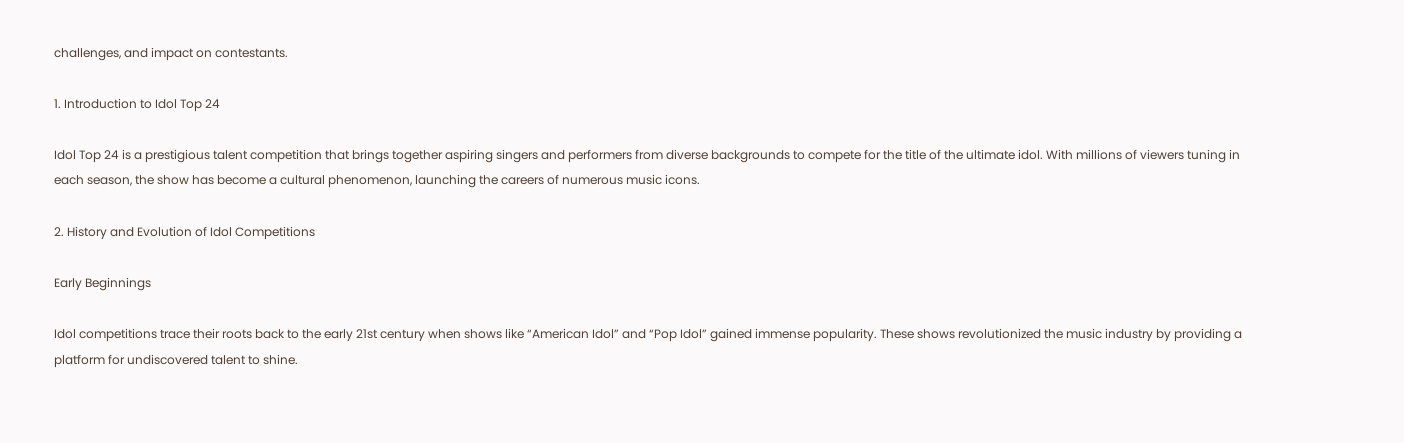challenges, and impact on contestants.

1. Introduction to Idol Top 24

Idol Top 24 is a prestigious talent competition that brings together aspiring singers and performers from diverse backgrounds to compete for the title of the ultimate idol. With millions of viewers tuning in each season, the show has become a cultural phenomenon, launching the careers of numerous music icons.

2. History and Evolution of Idol Competitions

Early Beginnings

Idol competitions trace their roots back to the early 21st century when shows like “American Idol” and “Pop Idol” gained immense popularity. These shows revolutionized the music industry by providing a platform for undiscovered talent to shine.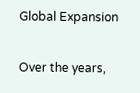Global Expansion

Over the years,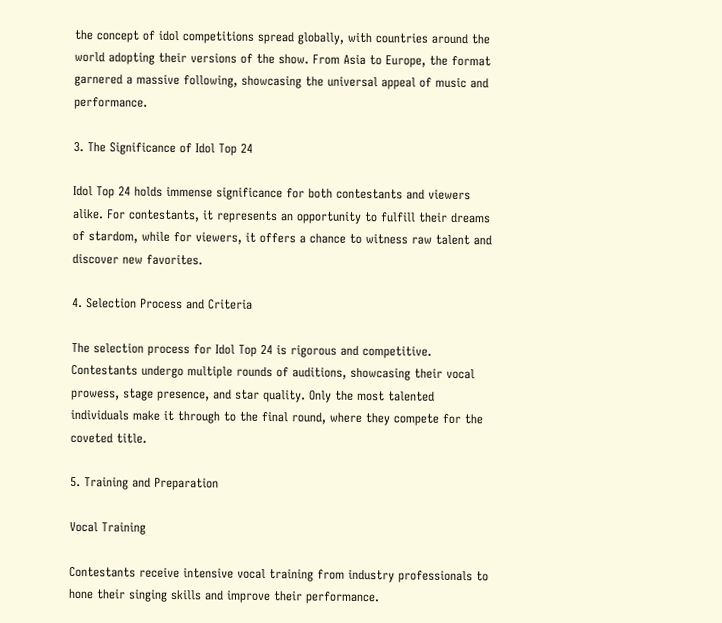the concept of idol competitions spread globally, with countries around the world adopting their versions of the show. From Asia to Europe, the format garnered a massive following, showcasing the universal appeal of music and performance.

3. The Significance of Idol Top 24

Idol Top 24 holds immense significance for both contestants and viewers alike. For contestants, it represents an opportunity to fulfill their dreams of stardom, while for viewers, it offers a chance to witness raw talent and discover new favorites.

4. Selection Process and Criteria

The selection process for Idol Top 24 is rigorous and competitive. Contestants undergo multiple rounds of auditions, showcasing their vocal prowess, stage presence, and star quality. Only the most talented individuals make it through to the final round, where they compete for the coveted title.

5. Training and Preparation

Vocal Training

Contestants receive intensive vocal training from industry professionals to hone their singing skills and improve their performance.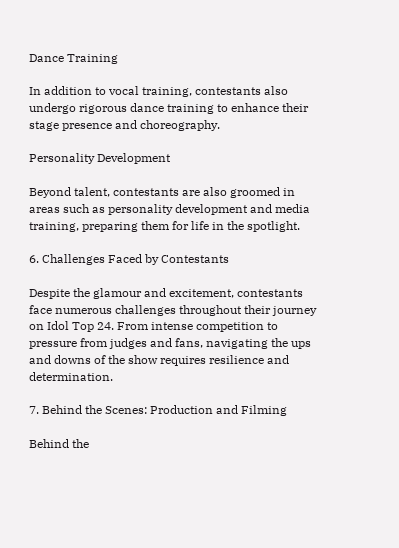Dance Training

In addition to vocal training, contestants also undergo rigorous dance training to enhance their stage presence and choreography.

Personality Development

Beyond talent, contestants are also groomed in areas such as personality development and media training, preparing them for life in the spotlight.

6. Challenges Faced by Contestants

Despite the glamour and excitement, contestants face numerous challenges throughout their journey on Idol Top 24. From intense competition to pressure from judges and fans, navigating the ups and downs of the show requires resilience and determination.

7. Behind the Scenes: Production and Filming

Behind the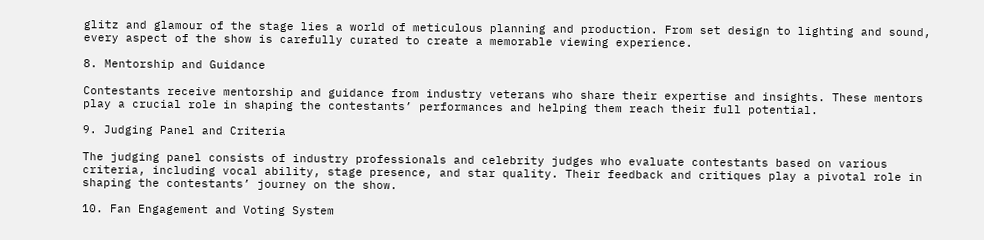glitz and glamour of the stage lies a world of meticulous planning and production. From set design to lighting and sound, every aspect of the show is carefully curated to create a memorable viewing experience.

8. Mentorship and Guidance

Contestants receive mentorship and guidance from industry veterans who share their expertise and insights. These mentors play a crucial role in shaping the contestants’ performances and helping them reach their full potential.

9. Judging Panel and Criteria

The judging panel consists of industry professionals and celebrity judges who evaluate contestants based on various criteria, including vocal ability, stage presence, and star quality. Their feedback and critiques play a pivotal role in shaping the contestants’ journey on the show.

10. Fan Engagement and Voting System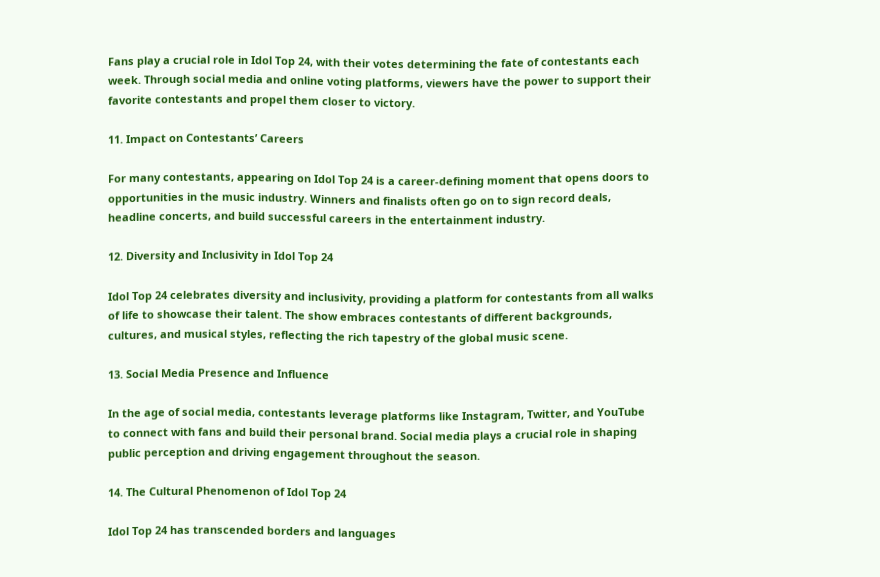Fans play a crucial role in Idol Top 24, with their votes determining the fate of contestants each week. Through social media and online voting platforms, viewers have the power to support their favorite contestants and propel them closer to victory.

11. Impact on Contestants’ Careers

For many contestants, appearing on Idol Top 24 is a career-defining moment that opens doors to opportunities in the music industry. Winners and finalists often go on to sign record deals, headline concerts, and build successful careers in the entertainment industry.

12. Diversity and Inclusivity in Idol Top 24

Idol Top 24 celebrates diversity and inclusivity, providing a platform for contestants from all walks of life to showcase their talent. The show embraces contestants of different backgrounds, cultures, and musical styles, reflecting the rich tapestry of the global music scene.

13. Social Media Presence and Influence

In the age of social media, contestants leverage platforms like Instagram, Twitter, and YouTube to connect with fans and build their personal brand. Social media plays a crucial role in shaping public perception and driving engagement throughout the season.

14. The Cultural Phenomenon of Idol Top 24

Idol Top 24 has transcended borders and languages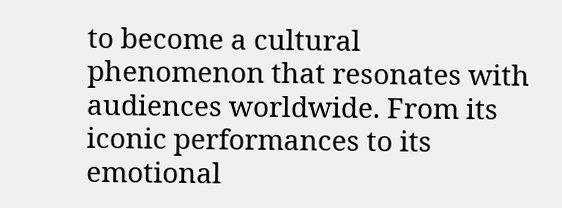to become a cultural phenomenon that resonates with audiences worldwide. From its iconic performances to its emotional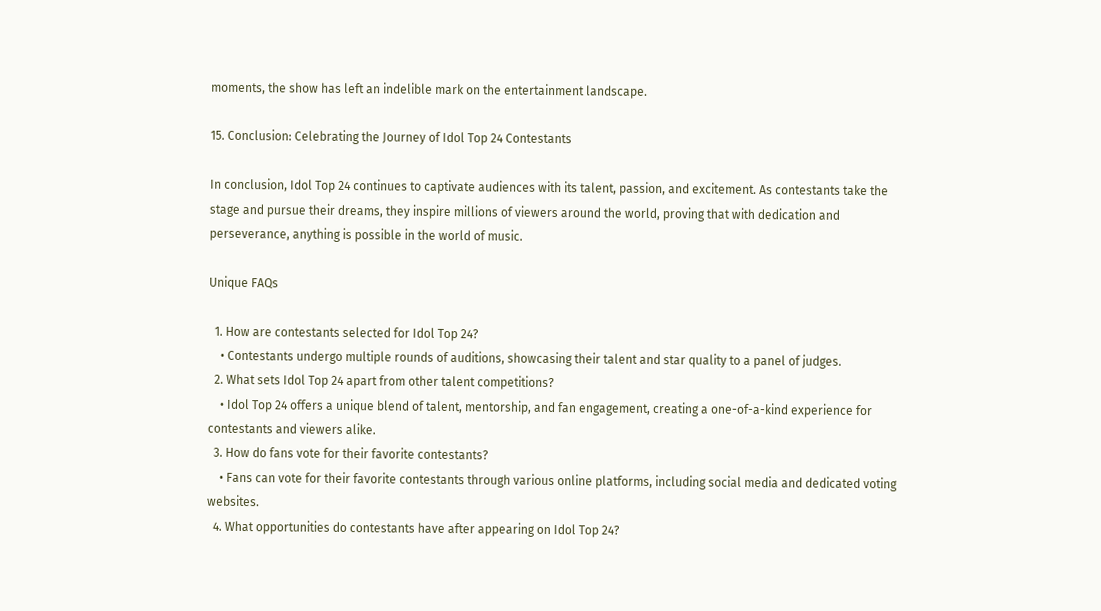moments, the show has left an indelible mark on the entertainment landscape.

15. Conclusion: Celebrating the Journey of Idol Top 24 Contestants

In conclusion, Idol Top 24 continues to captivate audiences with its talent, passion, and excitement. As contestants take the stage and pursue their dreams, they inspire millions of viewers around the world, proving that with dedication and perseverance, anything is possible in the world of music.

Unique FAQs

  1. How are contestants selected for Idol Top 24?
    • Contestants undergo multiple rounds of auditions, showcasing their talent and star quality to a panel of judges.
  2. What sets Idol Top 24 apart from other talent competitions?
    • Idol Top 24 offers a unique blend of talent, mentorship, and fan engagement, creating a one-of-a-kind experience for contestants and viewers alike.
  3. How do fans vote for their favorite contestants?
    • Fans can vote for their favorite contestants through various online platforms, including social media and dedicated voting websites.
  4. What opportunities do contestants have after appearing on Idol Top 24?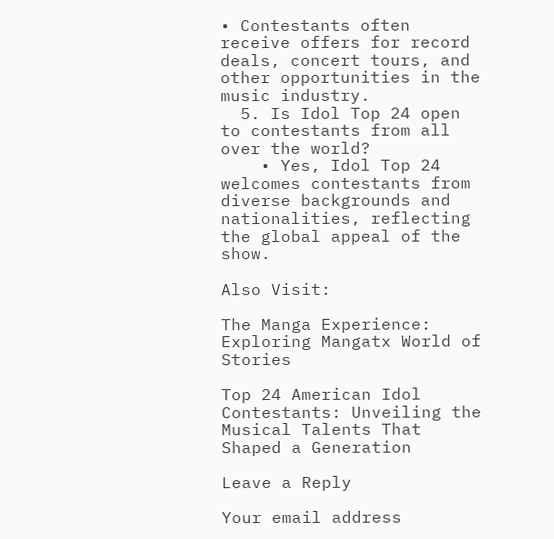• Contestants often receive offers for record deals, concert tours, and other opportunities in the music industry.
  5. Is Idol Top 24 open to contestants from all over the world?
    • Yes, Idol Top 24 welcomes contestants from diverse backgrounds and nationalities, reflecting the global appeal of the show.

Also Visit:

The Manga Experience: Exploring Mangatx World of Stories

Top 24 American Idol Contestants: Unveiling the Musical Talents That Shaped a Generation

Leave a Reply

Your email address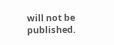will not be published.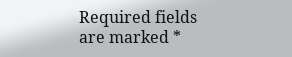Required fields are marked *